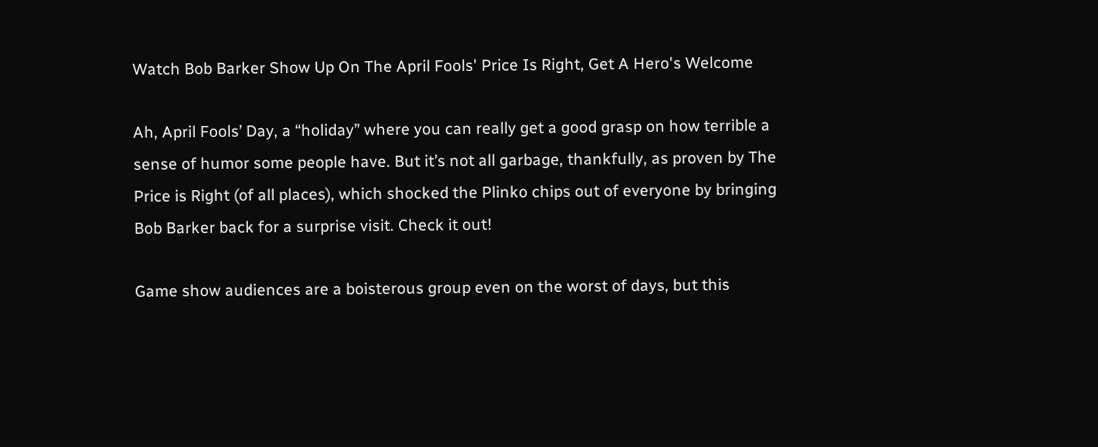Watch Bob Barker Show Up On The April Fools' Price Is Right, Get A Hero's Welcome

Ah, April Fools’ Day, a “holiday” where you can really get a good grasp on how terrible a sense of humor some people have. But it’s not all garbage, thankfully, as proven by The Price is Right (of all places), which shocked the Plinko chips out of everyone by bringing Bob Barker back for a surprise visit. Check it out!

Game show audiences are a boisterous group even on the worst of days, but this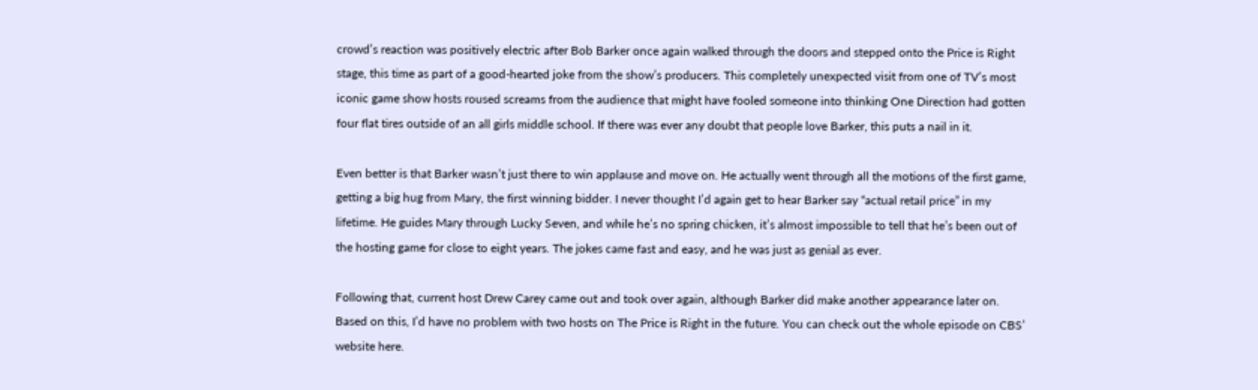crowd’s reaction was positively electric after Bob Barker once again walked through the doors and stepped onto the Price is Right stage, this time as part of a good-hearted joke from the show’s producers. This completely unexpected visit from one of TV’s most iconic game show hosts roused screams from the audience that might have fooled someone into thinking One Direction had gotten four flat tires outside of an all girls middle school. If there was ever any doubt that people love Barker, this puts a nail in it.

Even better is that Barker wasn’t just there to win applause and move on. He actually went through all the motions of the first game, getting a big hug from Mary, the first winning bidder. I never thought I’d again get to hear Barker say “actual retail price” in my lifetime. He guides Mary through Lucky Seven, and while he’s no spring chicken, it’s almost impossible to tell that he’s been out of the hosting game for close to eight years. The jokes came fast and easy, and he was just as genial as ever.

Following that, current host Drew Carey came out and took over again, although Barker did make another appearance later on. Based on this, I’d have no problem with two hosts on The Price is Right in the future. You can check out the whole episode on CBS’ website here.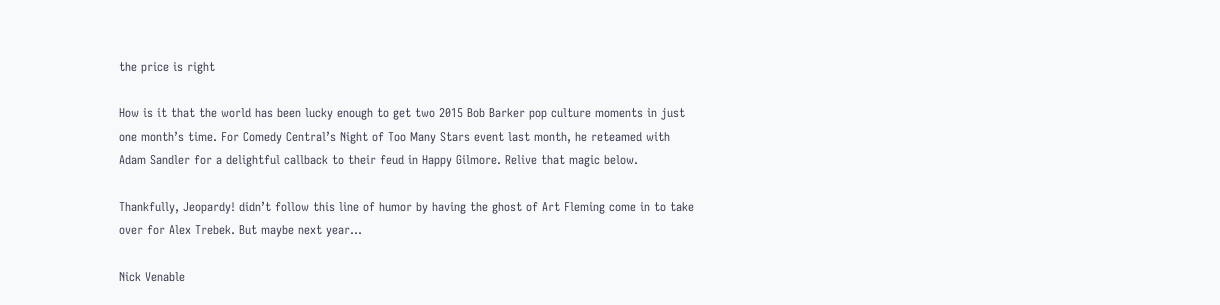the price is right

How is it that the world has been lucky enough to get two 2015 Bob Barker pop culture moments in just one month’s time. For Comedy Central’s Night of Too Many Stars event last month, he reteamed with Adam Sandler for a delightful callback to their feud in Happy Gilmore. Relive that magic below.

Thankfully, Jeopardy! didn’t follow this line of humor by having the ghost of Art Fleming come in to take over for Alex Trebek. But maybe next year…

Nick Venable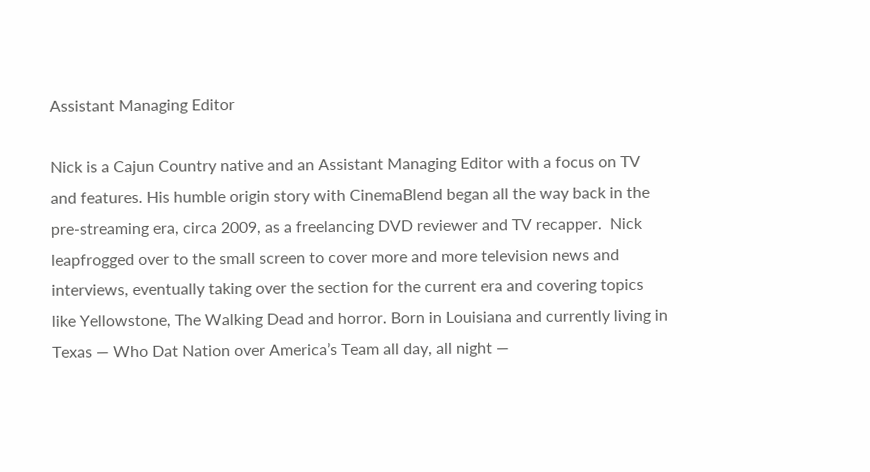Assistant Managing Editor

Nick is a Cajun Country native and an Assistant Managing Editor with a focus on TV and features. His humble origin story with CinemaBlend began all the way back in the pre-streaming era, circa 2009, as a freelancing DVD reviewer and TV recapper.  Nick leapfrogged over to the small screen to cover more and more television news and interviews, eventually taking over the section for the current era and covering topics like Yellowstone, The Walking Dead and horror. Born in Louisiana and currently living in Texas — Who Dat Nation over America’s Team all day, all night —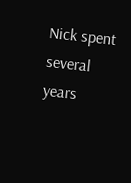Nick spent several years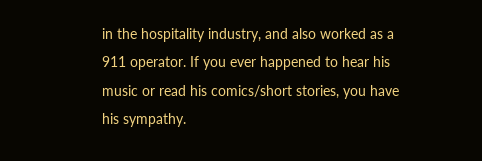in the hospitality industry, and also worked as a 911 operator. If you ever happened to hear his music or read his comics/short stories, you have his sympathy.